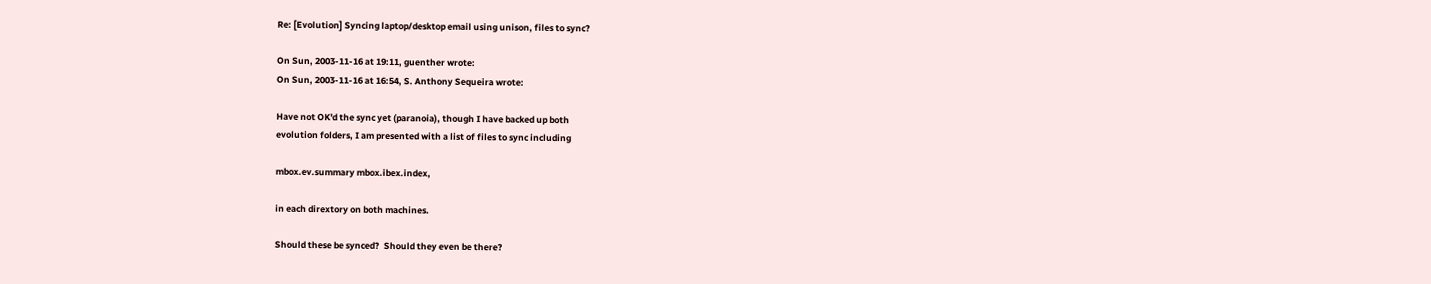Re: [Evolution] Syncing laptop/desktop email using unison, files to sync?

On Sun, 2003-11-16 at 19:11, guenther wrote:
On Sun, 2003-11-16 at 16:54, S. Anthony Sequeira wrote:

Have not OK'd the sync yet (paranoia), though I have backed up both
evolution folders, I am presented with a list of files to sync including

mbox.ev.summary mbox.ibex.index,

in each dirextory on both machines.

Should these be synced?  Should they even be there?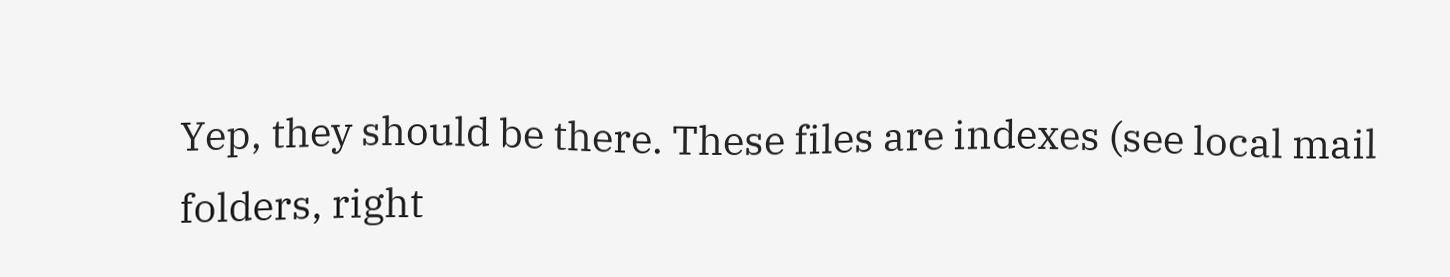Yep, they should be there. These files are indexes (see local mail
folders, right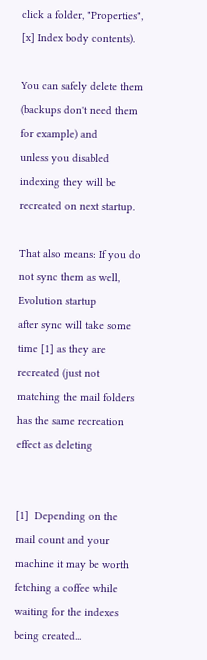click a folder, "Properties", [x] Index body contents).

You can safely delete them (backups don't need them for example) and
unless you disabled indexing they will be recreated on next startup.

That also means: If you do not sync them as well, Evolution startup
after sync will take some time [1] as they are recreated (just not
matching the mail folders has the same recreation effect as deleting


[1]  Depending on the mail count and your machine it may be worth
fetching a coffee while waiting for the indexes being created...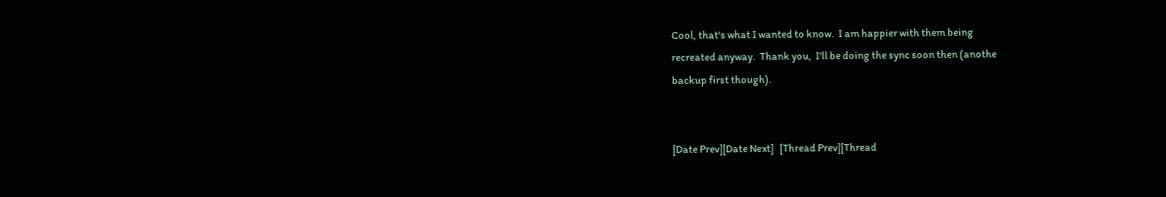Cool, that's what I wanted to know.  I am happier with them being
recreated anyway.  Thank you,  I'll be doing the sync soon then (anothe
backup first though).


[Date Prev][Date Next]   [Thread Prev][Thread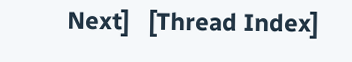Next]   [Thread Index]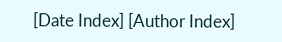[Date Index] [Author Index]